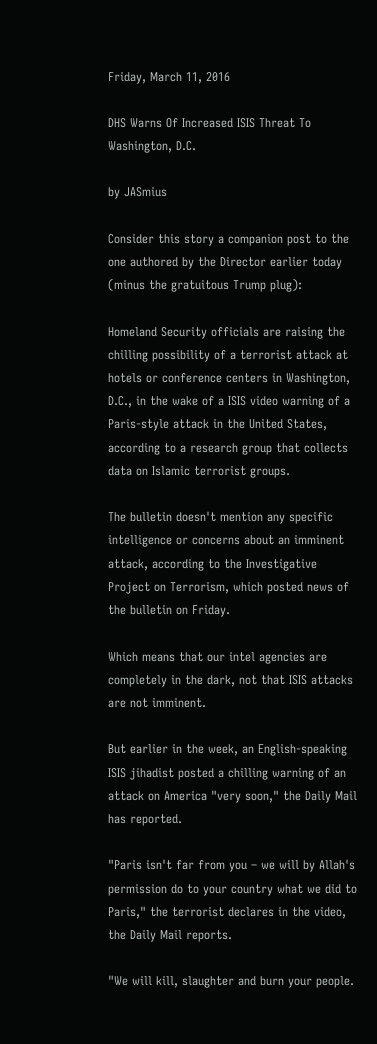Friday, March 11, 2016

DHS Warns Of Increased ISIS Threat To Washington, D.C.

by JASmius

Consider this story a companion post to the one authored by the Director earlier today (minus the gratuitous Trump plug):

Homeland Security officials are raising the chilling possibility of a terrorist attack at hotels or conference centers in Washington, D.C., in the wake of a ISIS video warning of a Paris-style attack in the United States, according to a research group that collects data on Islamic terrorist groups.

The bulletin doesn't mention any specific intelligence or concerns about an imminent attack, according to the Investigative Project on Terrorism, which posted news of the bulletin on Friday.

Which means that our intel agencies are completely in the dark, not that ISIS attacks are not imminent.

But earlier in the week, an English-speaking ISIS jihadist posted a chilling warning of an attack on America "very soon," the Daily Mail has reported.

"Paris isn't far from you – we will by Allah's permission do to your country what we did to Paris," the terrorist declares in the video, the Daily Mail reports.

"We will kill, slaughter and burn your people.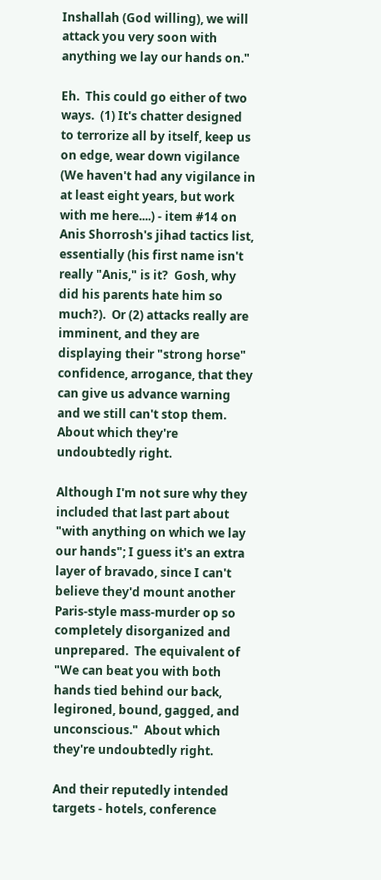Inshallah (God willing), we will attack you very soon with anything we lay our hands on."

Eh.  This could go either of two ways.  (1) It's chatter designed to terrorize all by itself, keep us on edge, wear down vigilance (We haven't had any vigilance in at least eight years, but work with me here....) - item #14 on Anis Shorrosh's jihad tactics list, essentially (his first name isn't really "Anis," is it?  Gosh, why did his parents hate him so much?).  Or (2) attacks really are imminent, and they are displaying their "strong horse" confidence, arrogance, that they can give us advance warning and we still can't stop them.  About which they're undoubtedly right.

Although I'm not sure why they included that last part about "with anything on which we lay our hands"; I guess it's an extra layer of bravado, since I can't believe they'd mount another Paris-style mass-murder op so completely disorganized and unprepared.  The equivalent of "We can beat you with both hands tied behind our back, legironed, bound, gagged, and unconscious."  About which they're undoubtedly right.

And their reputedly intended targets - hotels, conference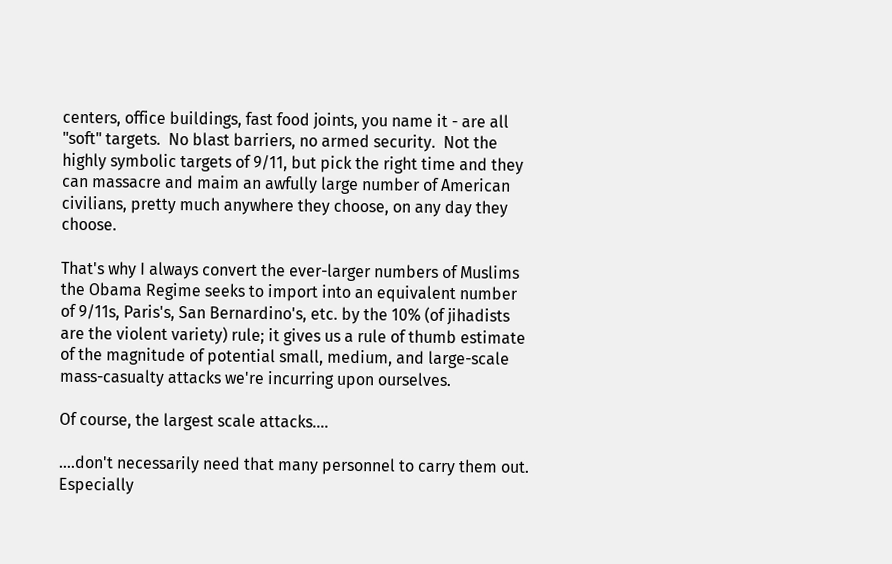centers, office buildings, fast food joints, you name it - are all "soft" targets.  No blast barriers, no armed security.  Not the highly symbolic targets of 9/11, but pick the right time and they can massacre and maim an awfully large number of American civilians, pretty much anywhere they choose, on any day they choose.

That's why I always convert the ever-larger numbers of Muslims the Obama Regime seeks to import into an equivalent number of 9/11s, Paris's, San Bernardino's, etc. by the 10% (of jihadists are the violent variety) rule; it gives us a rule of thumb estimate of the magnitude of potential small, medium, and large-scale mass-casualty attacks we're incurring upon ourselves.

Of course, the largest scale attacks....

....don't necessarily need that many personnel to carry them out.  Especially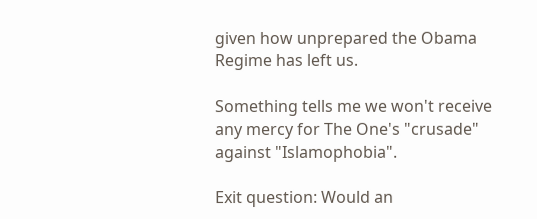given how unprepared the Obama Regime has left us.

Something tells me we won't receive any mercy for The One's "crusade" against "Islamophobia".

Exit question: Would an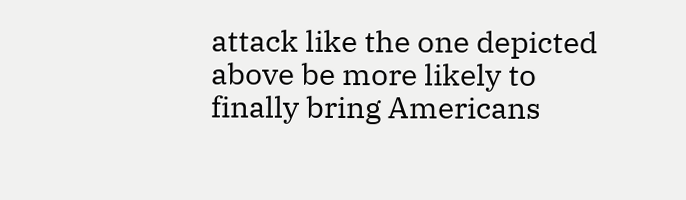attack like the one depicted above be more likely to finally bring Americans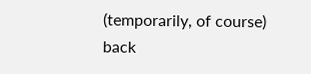(temporarily, of course) back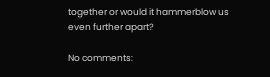together or would it hammerblow us even further apart?

No comments: